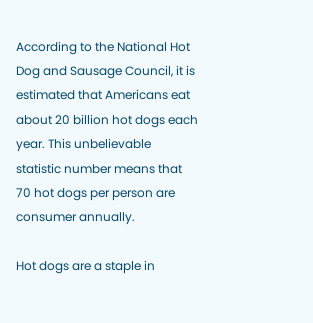According to the National Hot Dog and Sausage Council, it is estimated that Americans eat about 20 billion hot dogs each year. This unbelievable statistic number means that  70 hot dogs per person are consumer annually.

Hot dogs are a staple in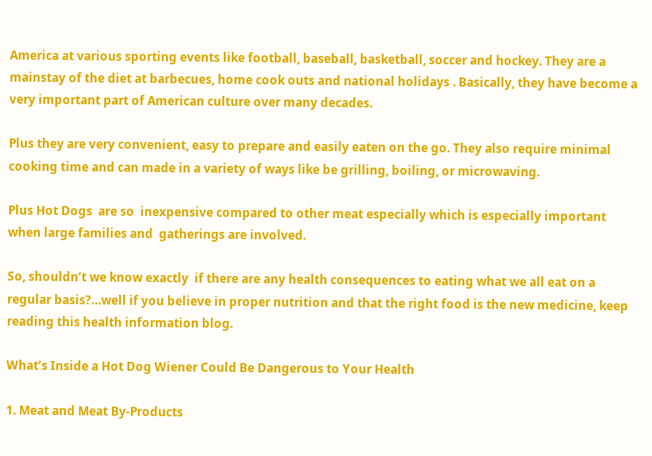America at various sporting events like football, baseball, basketball, soccer and hockey. They are a mainstay of the diet at barbecues, home cook outs and national holidays . Basically, they have become a very important part of American culture over many decades.

Plus they are very convenient, easy to prepare and easily eaten on the go. They also require minimal cooking time and can made in a variety of ways like be grilling, boiling, or microwaving.

Plus Hot Dogs  are so  inexpensive compared to other meat especially which is especially important when large families and  gatherings are involved.

So, shouldn’t we know exactly  if there are any health consequences to eating what we all eat on a regular basis?…well if you believe in proper nutrition and that the right food is the new medicine, keep reading this health information blog.

What’s Inside a Hot Dog Wiener Could Be Dangerous to Your Health

1. Meat and Meat By-Products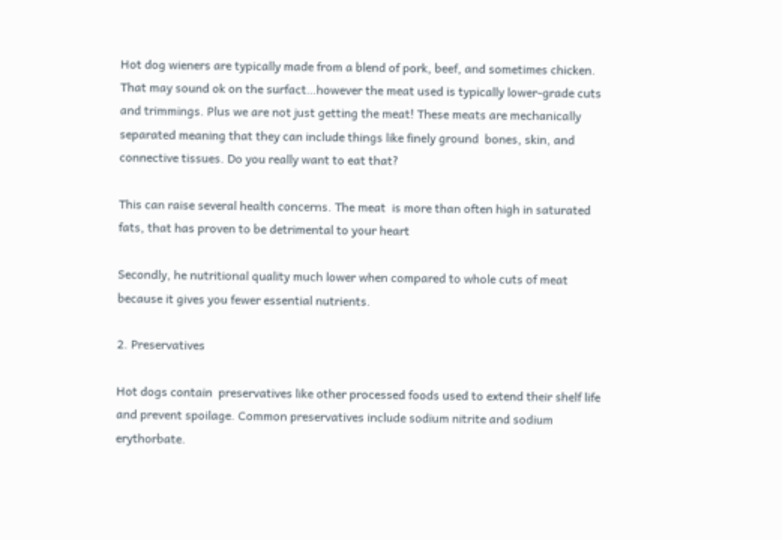Hot dog wieners are typically made from a blend of pork, beef, and sometimes chicken. That may sound ok on the surfact…however the meat used is typically lower-grade cuts and trimmings. Plus we are not just getting the meat! These meats are mechanically separated meaning that they can include things like finely ground  bones, skin, and connective tissues. Do you really want to eat that?

This can raise several health concerns. The meat  is more than often high in saturated fats, that has proven to be detrimental to your heart

Secondly, he nutritional quality much lower when compared to whole cuts of meat because it gives you fewer essential nutrients.

2. Preservatives

Hot dogs contain  preservatives like other processed foods used to extend their shelf life and prevent spoilage. Common preservatives include sodium nitrite and sodium erythorbate.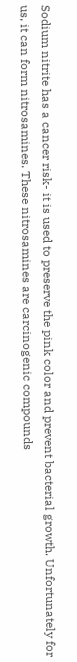Sodium nitrite has a cancer risk- it is used to preserve the pink color and prevent bacterial growth. Unfortunately for us, it can form nitrosamines. These nitrosamines are carcinogenic compounds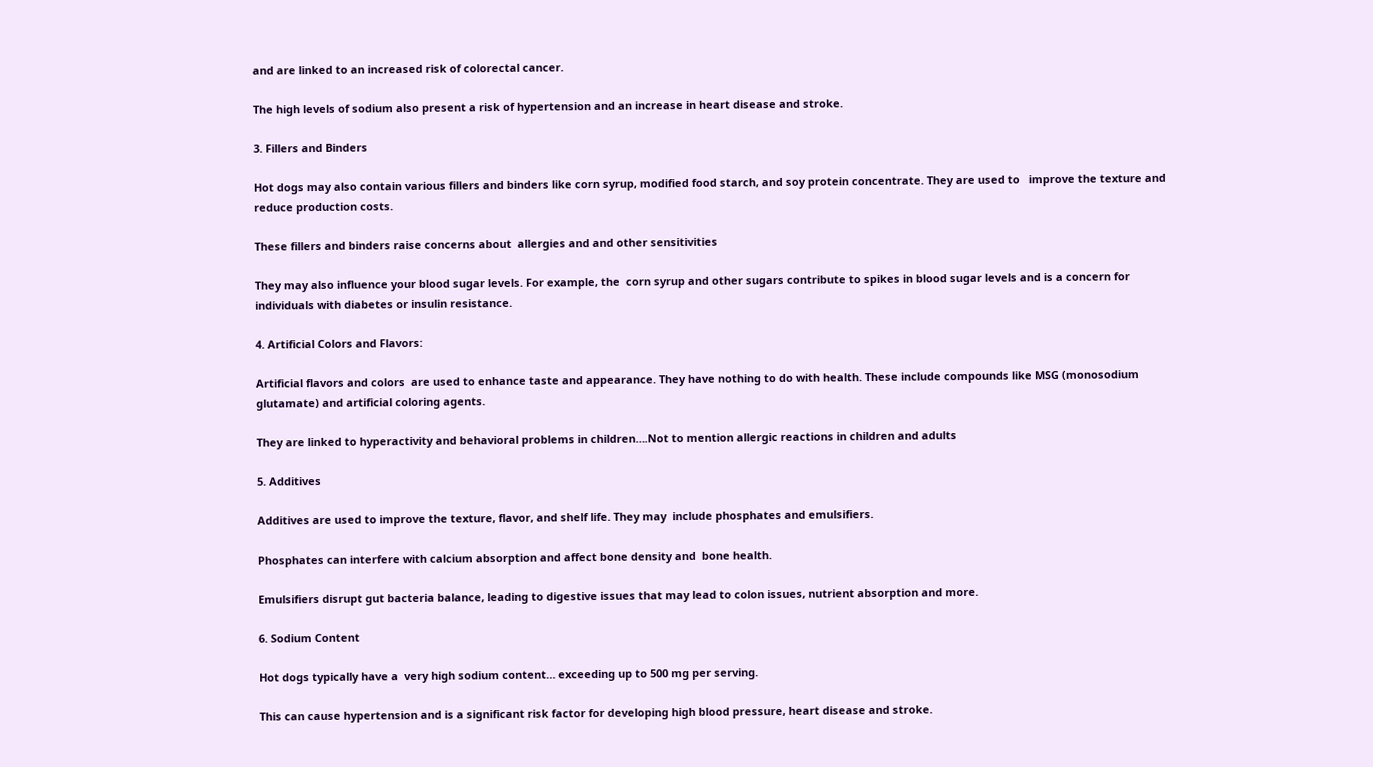and are linked to an increased risk of colorectal cancer.

The high levels of sodium also present a risk of hypertension and an increase in heart disease and stroke.

3. Fillers and Binders

Hot dogs may also contain various fillers and binders like corn syrup, modified food starch, and soy protein concentrate. They are used to   improve the texture and reduce production costs.

These fillers and binders raise concerns about  allergies and and other sensitivities

They may also influence your blood sugar levels. For example, the  corn syrup and other sugars contribute to spikes in blood sugar levels and is a concern for individuals with diabetes or insulin resistance.

4. Artificial Colors and Flavors:

Artificial flavors and colors  are used to enhance taste and appearance. They have nothing to do with health. These include compounds like MSG (monosodium glutamate) and artificial coloring agents.

They are linked to hyperactivity and behavioral problems in children….Not to mention allergic reactions in children and adults

5. Additives

Additives are used to improve the texture, flavor, and shelf life. They may  include phosphates and emulsifiers.

Phosphates can interfere with calcium absorption and affect bone density and  bone health.

Emulsifiers disrupt gut bacteria balance, leading to digestive issues that may lead to colon issues, nutrient absorption and more.

6. Sodium Content

Hot dogs typically have a  very high sodium content… exceeding up to 500 mg per serving.

This can cause hypertension and is a significant risk factor for developing high blood pressure, heart disease and stroke.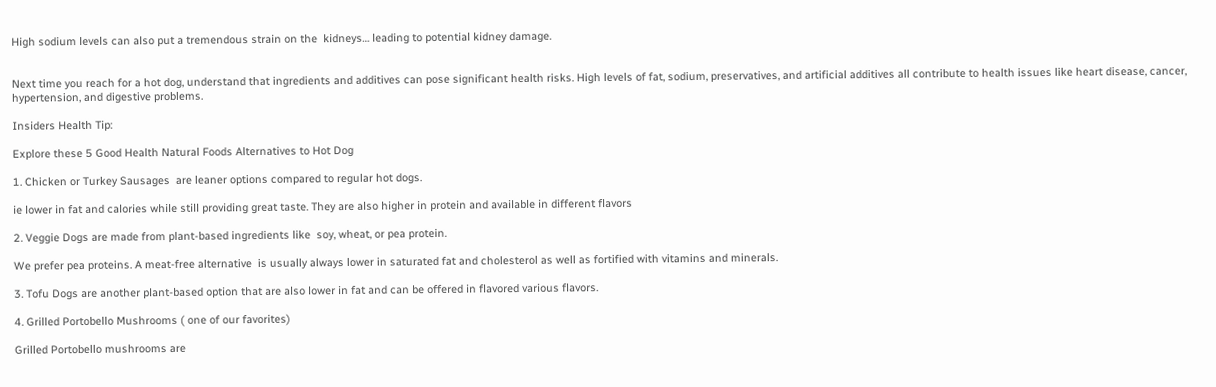High sodium levels can also put a tremendous strain on the  kidneys… leading to potential kidney damage.


Next time you reach for a hot dog, understand that ingredients and additives can pose significant health risks. High levels of fat, sodium, preservatives, and artificial additives all contribute to health issues like heart disease, cancer, hypertension, and digestive problems.

Insiders Health Tip:

Explore these 5 Good Health Natural Foods Alternatives to Hot Dog

1. Chicken or Turkey Sausages  are leaner options compared to regular hot dogs.

ie lower in fat and calories while still providing great taste. They are also higher in protein and available in different flavors

2. Veggie Dogs are made from plant-based ingredients like  soy, wheat, or pea protein.

We prefer pea proteins. A meat-free alternative  is usually always lower in saturated fat and cholesterol as well as fortified with vitamins and minerals.

3. Tofu Dogs are another plant-based option that are also lower in fat and can be offered in flavored various flavors.

4. Grilled Portobello Mushrooms ( one of our favorites)

Grilled Portobello mushrooms are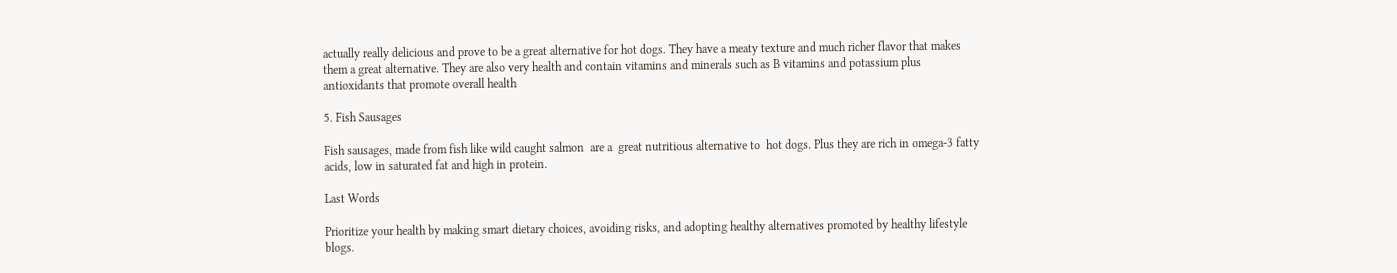actually really delicious and prove to be a great alternative for hot dogs. They have a meaty texture and much richer flavor that makes them a great alternative. They are also very health and contain vitamins and minerals such as B vitamins and potassium plus antioxidants that promote overall health

5. Fish Sausages

Fish sausages, made from fish like wild caught salmon  are a  great nutritious alternative to  hot dogs. Plus they are rich in omega-3 fatty acids, low in saturated fat and high in protein.

Last Words

Prioritize your health by making smart dietary choices, avoiding risks, and adopting healthy alternatives promoted by healthy lifestyle blogs.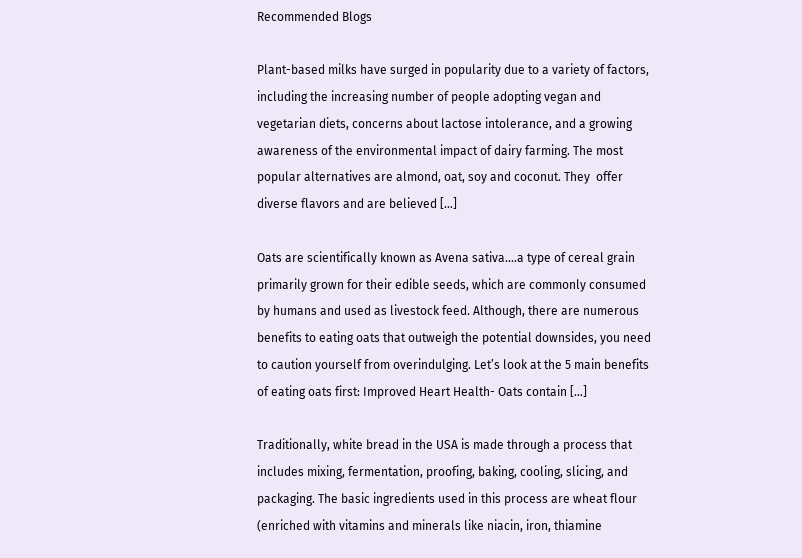Recommended Blogs

Plant-based milks have surged in popularity due to a variety of factors, including the increasing number of people adopting vegan and vegetarian diets, concerns about lactose intolerance, and a growing awareness of the environmental impact of dairy farming. The most popular alternatives are almond, oat, soy and coconut. They  offer diverse flavors and are believed […]

Oats are scientifically known as Avena sativa….a type of cereal grain primarily grown for their edible seeds, which are commonly consumed by humans and used as livestock feed. Although, there are numerous benefits to eating oats that outweigh the potential downsides, you need to caution yourself from overindulging. Let’s look at the 5 main benefits of eating oats first: Improved Heart Health- Oats contain […]

Traditionally, white bread in the USA is made through a process that includes mixing, fermentation, proofing, baking, cooling, slicing, and packaging. The basic ingredients used in this process are wheat flour (enriched with vitamins and minerals like niacin, iron, thiamine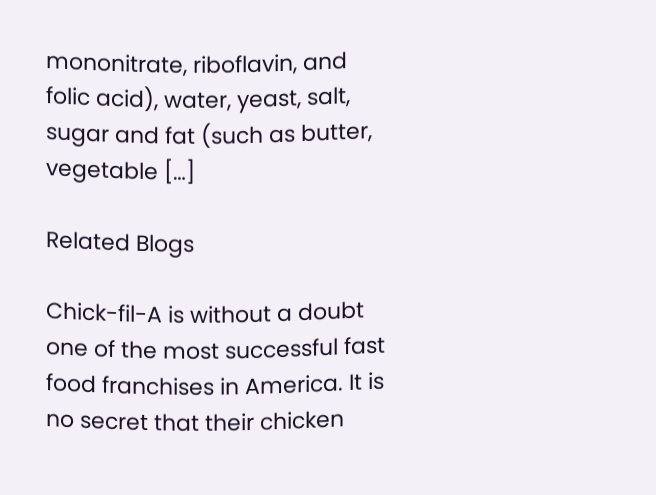mononitrate, riboflavin, and folic acid), water, yeast, salt, sugar and fat (such as butter, vegetable […]

Related Blogs

Chick-fil-A is without a doubt one of the most successful fast food franchises in America. It is no secret that their chicken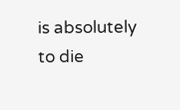is absolutely to die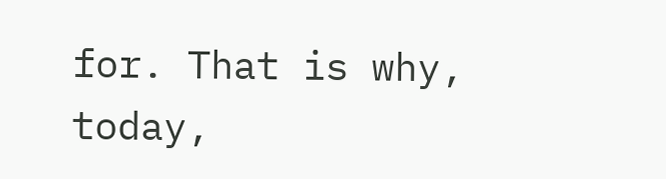for. That is why, today,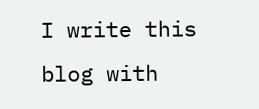I write this blog with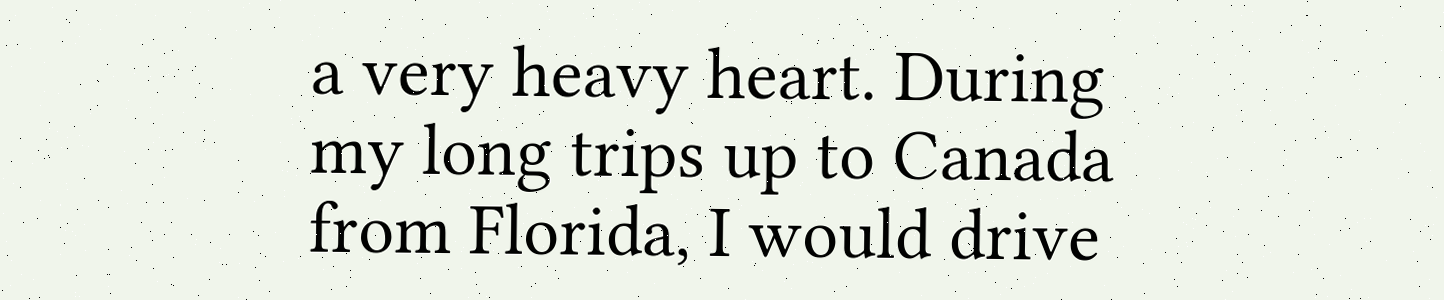a very heavy heart. During my long trips up to Canada from Florida, I would drive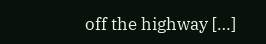off the highway […]